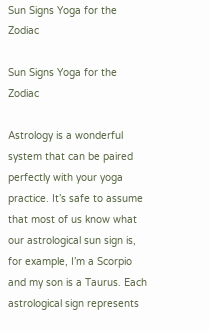Sun Signs Yoga for the Zodiac

Sun Signs Yoga for the Zodiac

Astrology is a wonderful system that can be paired perfectly with your yoga practice. It’s safe to assume that most of us know what our astrological sun sign is, for example, I’m a Scorpio and my son is a Taurus. Each astrological sign represents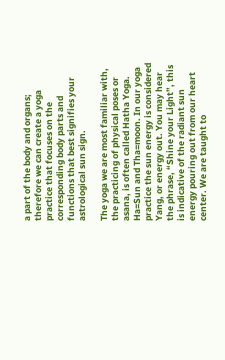a part of the body and organs; therefore we can create a yoga practice that focuses on the corresponding body parts and functions that best signifies your astrological sun sign.

The yoga we are most familiar with, the practicing of physical poses or asana, is often called Hatha Yoga. Ha=Sun and Tha=moon. In our yoga practice the sun energy is considered Yang, or energy out. You may hear the phrase, “Shine your Light”, this is indicative of the radiant sun energy pouring out from our heart center. We are taught to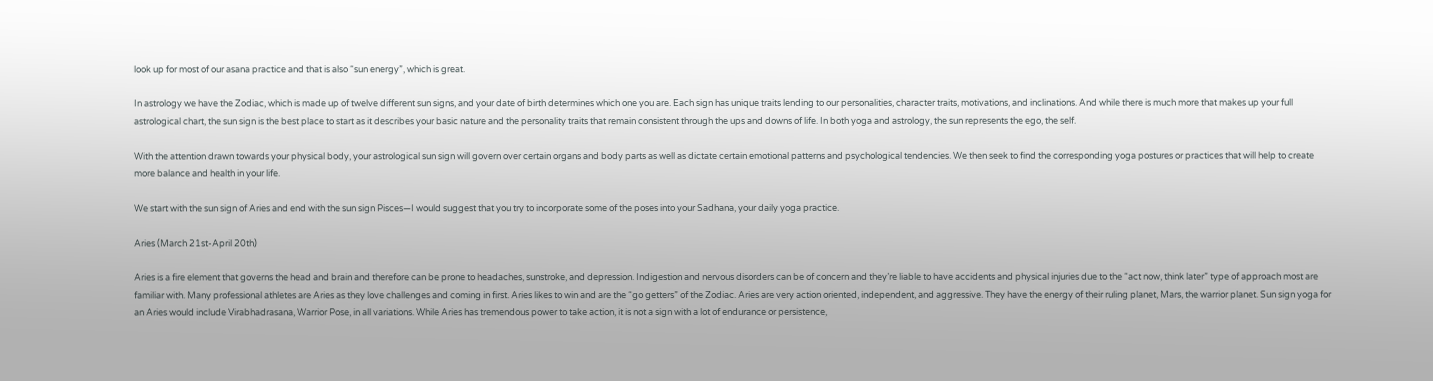look up for most of our asana practice and that is also “sun energy”, which is great.

In astrology we have the Zodiac, which is made up of twelve different sun signs, and your date of birth determines which one you are. Each sign has unique traits lending to our personalities, character traits, motivations, and inclinations. And while there is much more that makes up your full astrological chart, the sun sign is the best place to start as it describes your basic nature and the personality traits that remain consistent through the ups and downs of life. In both yoga and astrology, the sun represents the ego, the self.

With the attention drawn towards your physical body, your astrological sun sign will govern over certain organs and body parts as well as dictate certain emotional patterns and psychological tendencies. We then seek to find the corresponding yoga postures or practices that will help to create more balance and health in your life.

We start with the sun sign of Aries and end with the sun sign Pisces—I would suggest that you try to incorporate some of the poses into your Sadhana, your daily yoga practice.

Aries (March 21st-April 20th)

Aries is a fire element that governs the head and brain and therefore can be prone to headaches, sunstroke, and depression. Indigestion and nervous disorders can be of concern and they’re liable to have accidents and physical injuries due to the “act now, think later” type of approach most are familiar with. Many professional athletes are Aries as they love challenges and coming in first. Aries likes to win and are the “go getters” of the Zodiac. Aries are very action oriented, independent, and aggressive. They have the energy of their ruling planet, Mars, the warrior planet. Sun sign yoga for an Aries would include Virabhadrasana, Warrior Pose, in all variations. While Aries has tremendous power to take action, it is not a sign with a lot of endurance or persistence,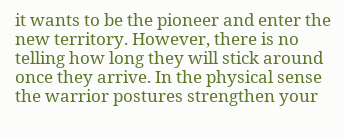it wants to be the pioneer and enter the new territory. However, there is no telling how long they will stick around once they arrive. In the physical sense the warrior postures strengthen your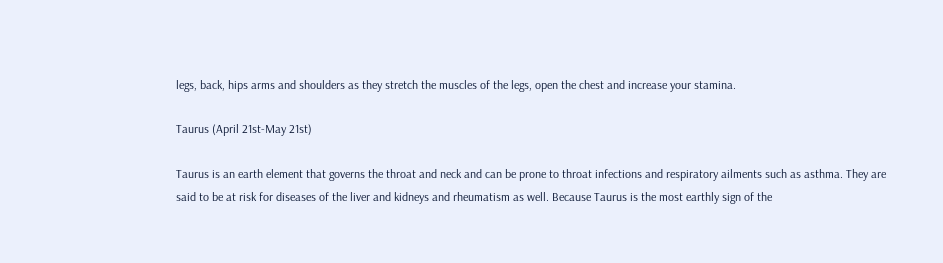legs, back, hips arms and shoulders as they stretch the muscles of the legs, open the chest and increase your stamina.

Taurus (April 21st-May 21st)

Taurus is an earth element that governs the throat and neck and can be prone to throat infections and respiratory ailments such as asthma. They are said to be at risk for diseases of the liver and kidneys and rheumatism as well. Because Taurus is the most earthly sign of the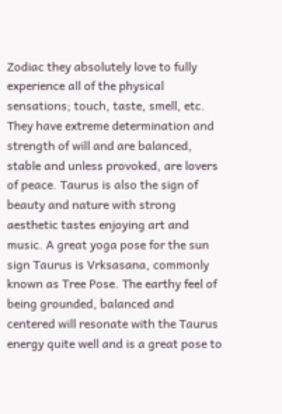Zodiac they absolutely love to fully experience all of the physical sensations; touch, taste, smell, etc. They have extreme determination and strength of will and are balanced, stable and unless provoked, are lovers of peace. Taurus is also the sign of beauty and nature with strong aesthetic tastes enjoying art and music. A great yoga pose for the sun sign Taurus is Vrksasana, commonly known as Tree Pose. The earthy feel of being grounded, balanced and centered will resonate with the Taurus energy quite well and is a great pose to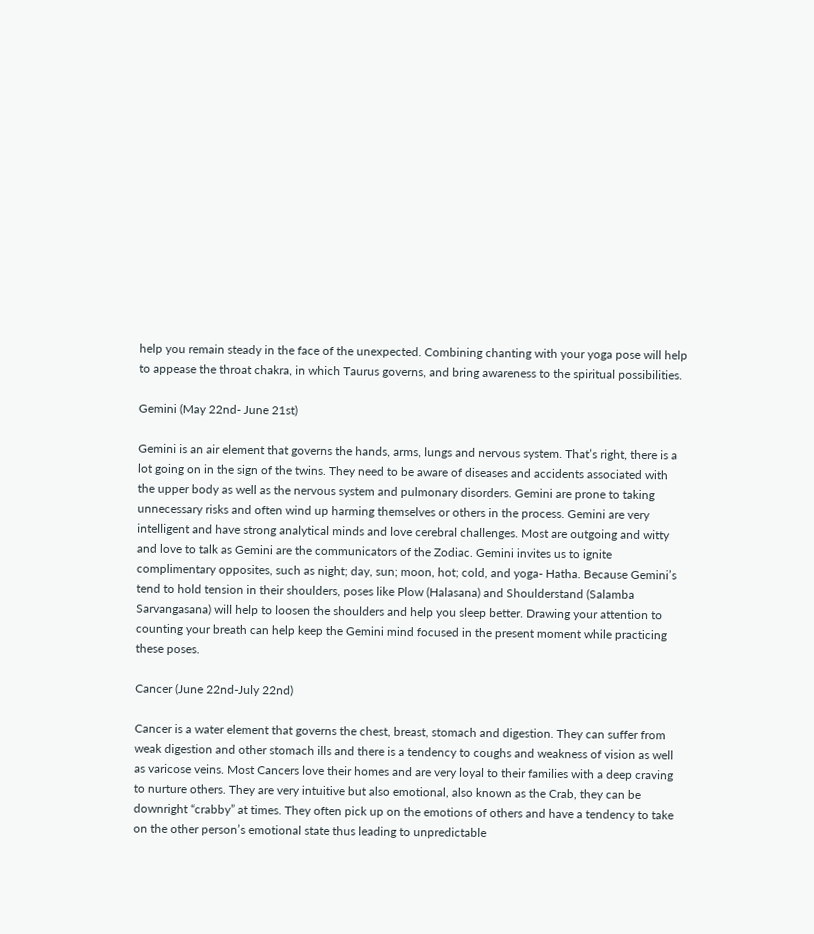help you remain steady in the face of the unexpected. Combining chanting with your yoga pose will help to appease the throat chakra, in which Taurus governs, and bring awareness to the spiritual possibilities.

Gemini (May 22nd- June 21st)

Gemini is an air element that governs the hands, arms, lungs and nervous system. That’s right, there is a lot going on in the sign of the twins. They need to be aware of diseases and accidents associated with the upper body as well as the nervous system and pulmonary disorders. Gemini are prone to taking unnecessary risks and often wind up harming themselves or others in the process. Gemini are very intelligent and have strong analytical minds and love cerebral challenges. Most are outgoing and witty and love to talk as Gemini are the communicators of the Zodiac. Gemini invites us to ignite complimentary opposites, such as night; day, sun; moon, hot; cold, and yoga- Hatha. Because Gemini’s tend to hold tension in their shoulders, poses like Plow (Halasana) and Shoulderstand (Salamba Sarvangasana) will help to loosen the shoulders and help you sleep better. Drawing your attention to counting your breath can help keep the Gemini mind focused in the present moment while practicing these poses.

Cancer (June 22nd-July 22nd)

Cancer is a water element that governs the chest, breast, stomach and digestion. They can suffer from weak digestion and other stomach ills and there is a tendency to coughs and weakness of vision as well as varicose veins. Most Cancers love their homes and are very loyal to their families with a deep craving to nurture others. They are very intuitive but also emotional, also known as the Crab, they can be downright “crabby” at times. They often pick up on the emotions of others and have a tendency to take on the other person’s emotional state thus leading to unpredictable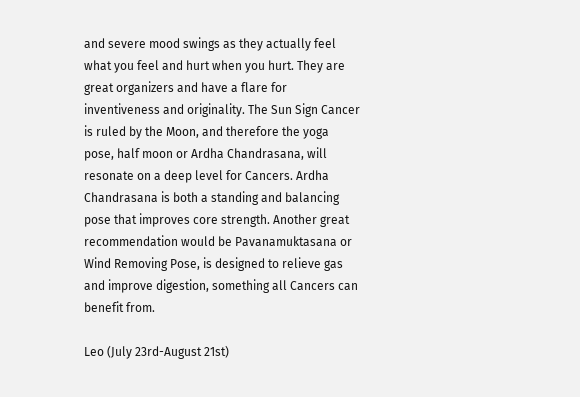and severe mood swings as they actually feel what you feel and hurt when you hurt. They are great organizers and have a flare for inventiveness and originality. The Sun Sign Cancer is ruled by the Moon, and therefore the yoga pose, half moon or Ardha Chandrasana, will resonate on a deep level for Cancers. Ardha Chandrasana is both a standing and balancing pose that improves core strength. Another great recommendation would be Pavanamuktasana or Wind Removing Pose, is designed to relieve gas and improve digestion, something all Cancers can benefit from.

Leo (July 23rd-August 21st)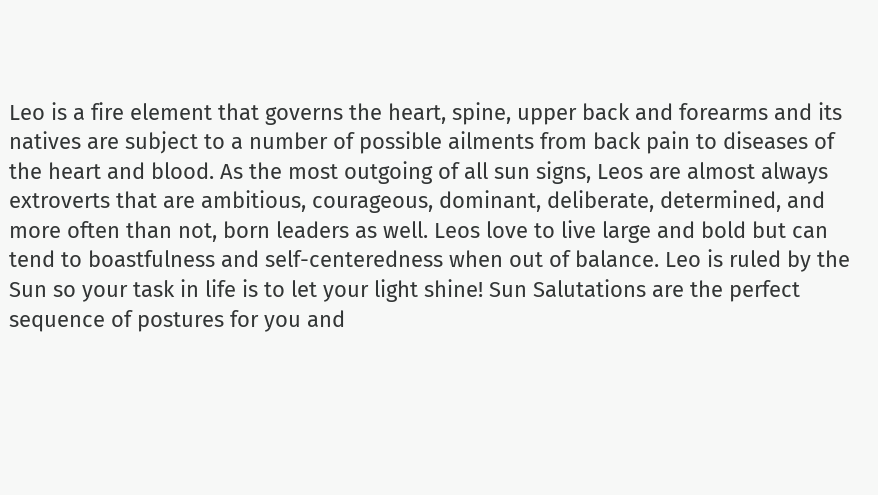Leo is a fire element that governs the heart, spine, upper back and forearms and its natives are subject to a number of possible ailments from back pain to diseases of the heart and blood. As the most outgoing of all sun signs, Leos are almost always extroverts that are ambitious, courageous, dominant, deliberate, determined, and more often than not, born leaders as well. Leos love to live large and bold but can tend to boastfulness and self-centeredness when out of balance. Leo is ruled by the Sun so your task in life is to let your light shine! Sun Salutations are the perfect sequence of postures for you and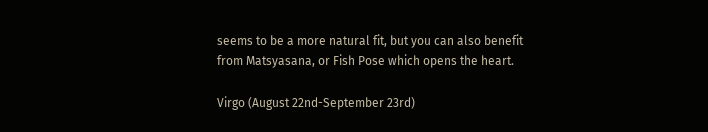seems to be a more natural fit, but you can also benefit from Matsyasana, or Fish Pose which opens the heart.

Virgo (August 22nd-September 23rd)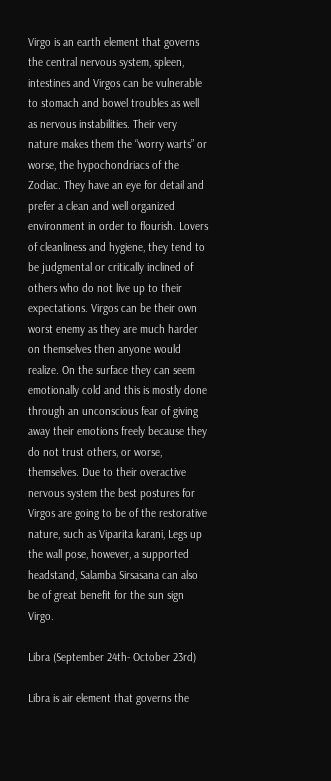Virgo is an earth element that governs the central nervous system, spleen, intestines and Virgos can be vulnerable to stomach and bowel troubles as well as nervous instabilities. Their very nature makes them the “worry warts” or worse, the hypochondriacs of the Zodiac. They have an eye for detail and prefer a clean and well organized environment in order to flourish. Lovers of cleanliness and hygiene, they tend to be judgmental or critically inclined of others who do not live up to their expectations. Virgos can be their own worst enemy as they are much harder on themselves then anyone would realize. On the surface they can seem emotionally cold and this is mostly done through an unconscious fear of giving away their emotions freely because they do not trust others, or worse, themselves. Due to their overactive nervous system the best postures for Virgos are going to be of the restorative nature, such as Viparita karani, Legs up the wall pose, however, a supported headstand, Salamba Sirsasana can also be of great benefit for the sun sign Virgo.

Libra (September 24th- October 23rd)

Libra is air element that governs the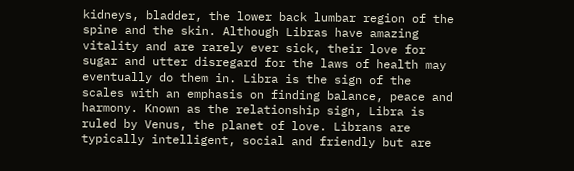kidneys, bladder, the lower back lumbar region of the spine and the skin. Although Libras have amazing vitality and are rarely ever sick, their love for sugar and utter disregard for the laws of health may eventually do them in. Libra is the sign of the scales with an emphasis on finding balance, peace and harmony. Known as the relationship sign, Libra is ruled by Venus, the planet of love. Librans are typically intelligent, social and friendly but are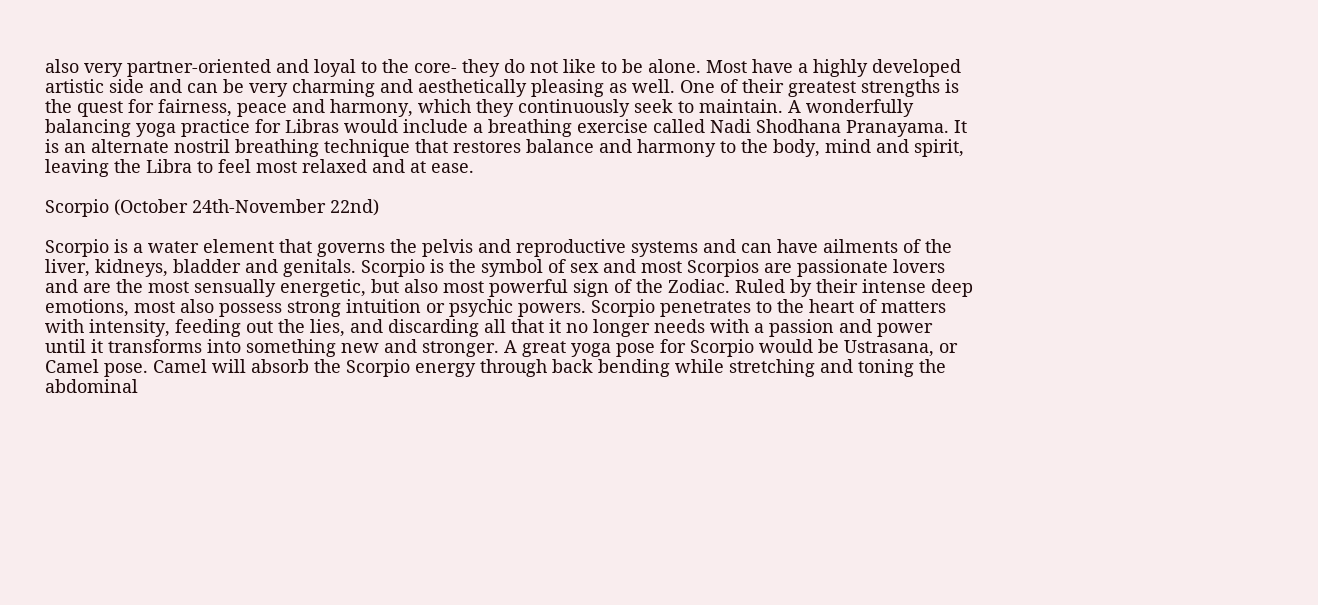also very partner-oriented and loyal to the core- they do not like to be alone. Most have a highly developed artistic side and can be very charming and aesthetically pleasing as well. One of their greatest strengths is the quest for fairness, peace and harmony, which they continuously seek to maintain. A wonderfully balancing yoga practice for Libras would include a breathing exercise called Nadi Shodhana Pranayama. It is an alternate nostril breathing technique that restores balance and harmony to the body, mind and spirit, leaving the Libra to feel most relaxed and at ease.

Scorpio (October 24th-November 22nd)

Scorpio is a water element that governs the pelvis and reproductive systems and can have ailments of the liver, kidneys, bladder and genitals. Scorpio is the symbol of sex and most Scorpios are passionate lovers and are the most sensually energetic, but also most powerful sign of the Zodiac. Ruled by their intense deep emotions, most also possess strong intuition or psychic powers. Scorpio penetrates to the heart of matters with intensity, feeding out the lies, and discarding all that it no longer needs with a passion and power until it transforms into something new and stronger. A great yoga pose for Scorpio would be Ustrasana, or Camel pose. Camel will absorb the Scorpio energy through back bending while stretching and toning the abdominal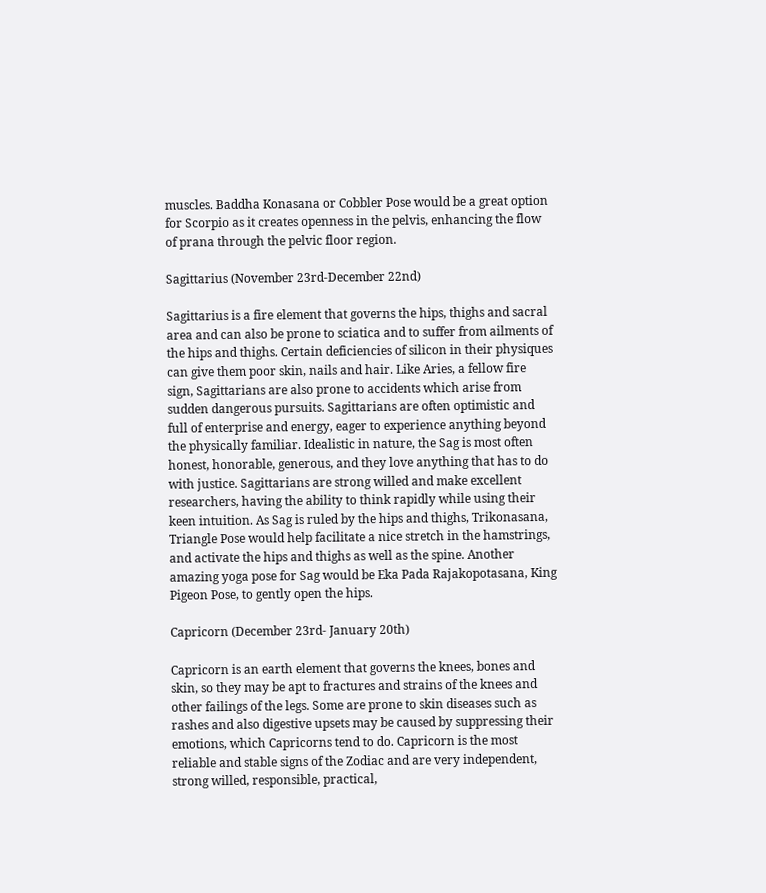muscles. Baddha Konasana or Cobbler Pose would be a great option for Scorpio as it creates openness in the pelvis, enhancing the flow of prana through the pelvic floor region.

Sagittarius (November 23rd-December 22nd)

Sagittarius is a fire element that governs the hips, thighs and sacral area and can also be prone to sciatica and to suffer from ailments of the hips and thighs. Certain deficiencies of silicon in their physiques can give them poor skin, nails and hair. Like Aries, a fellow fire sign, Sagittarians are also prone to accidents which arise from sudden dangerous pursuits. Sagittarians are often optimistic and full of enterprise and energy, eager to experience anything beyond the physically familiar. Idealistic in nature, the Sag is most often honest, honorable, generous, and they love anything that has to do with justice. Sagittarians are strong willed and make excellent researchers, having the ability to think rapidly while using their keen intuition. As Sag is ruled by the hips and thighs, Trikonasana, Triangle Pose would help facilitate a nice stretch in the hamstrings, and activate the hips and thighs as well as the spine. Another amazing yoga pose for Sag would be Eka Pada Rajakopotasana, King Pigeon Pose, to gently open the hips.

Capricorn (December 23rd- January 20th)

Capricorn is an earth element that governs the knees, bones and skin, so they may be apt to fractures and strains of the knees and other failings of the legs. Some are prone to skin diseases such as rashes and also digestive upsets may be caused by suppressing their emotions, which Capricorns tend to do. Capricorn is the most reliable and stable signs of the Zodiac and are very independent, strong willed, responsible, practical,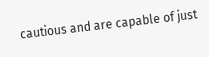cautious and are capable of just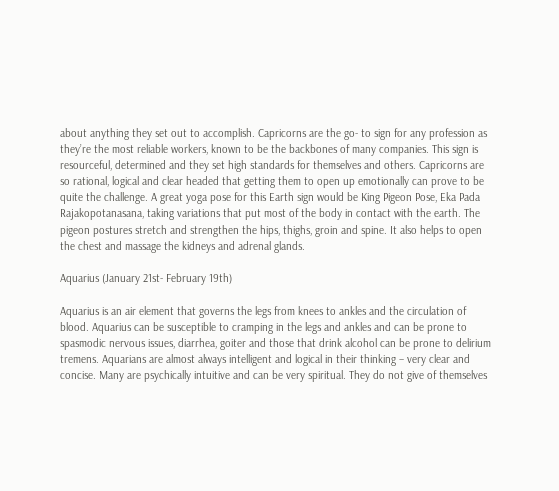about anything they set out to accomplish. Capricorns are the go- to sign for any profession as they’re the most reliable workers, known to be the backbones of many companies. This sign is resourceful, determined and they set high standards for themselves and others. Capricorns are so rational, logical and clear headed that getting them to open up emotionally can prove to be quite the challenge. A great yoga pose for this Earth sign would be King Pigeon Pose, Eka Pada Rajakopotanasana, taking variations that put most of the body in contact with the earth. The pigeon postures stretch and strengthen the hips, thighs, groin and spine. It also helps to open the chest and massage the kidneys and adrenal glands.

Aquarius (January 21st- February 19th)

Aquarius is an air element that governs the legs from knees to ankles and the circulation of blood. Aquarius can be susceptible to cramping in the legs and ankles and can be prone to spasmodic nervous issues, diarrhea, goiter and those that drink alcohol can be prone to delirium tremens. Aquarians are almost always intelligent and logical in their thinking – very clear and concise. Many are psychically intuitive and can be very spiritual. They do not give of themselves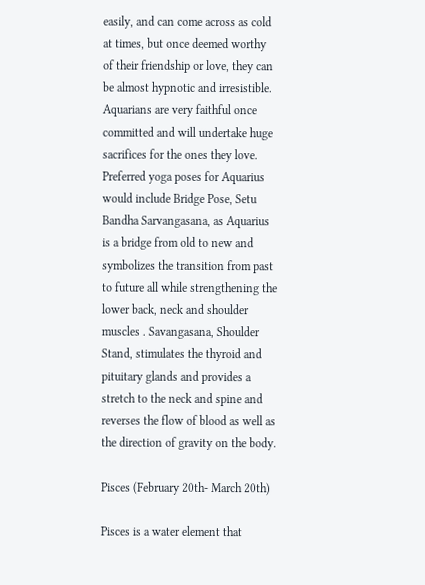easily, and can come across as cold at times, but once deemed worthy of their friendship or love, they can be almost hypnotic and irresistible. Aquarians are very faithful once committed and will undertake huge sacrifices for the ones they love. Preferred yoga poses for Aquarius would include Bridge Pose, Setu Bandha Sarvangasana, as Aquarius is a bridge from old to new and symbolizes the transition from past to future all while strengthening the lower back, neck and shoulder muscles . Savangasana, Shoulder Stand, stimulates the thyroid and pituitary glands and provides a stretch to the neck and spine and reverses the flow of blood as well as the direction of gravity on the body.

Pisces (February 20th- March 20th)

Pisces is a water element that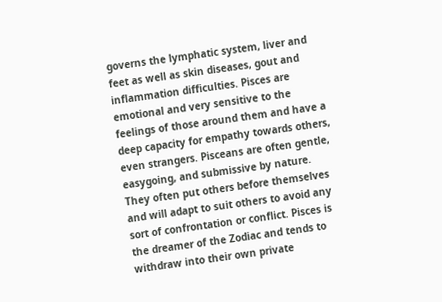governs the lymphatic system, liver and feet as well as skin diseases, gout and inflammation difficulties. Pisces are emotional and very sensitive to the feelings of those around them and have a deep capacity for empathy towards others, even strangers. Pisceans are often gentle, easygoing, and submissive by nature. They often put others before themselves and will adapt to suit others to avoid any sort of confrontation or conflict. Pisces is the dreamer of the Zodiac and tends to withdraw into their own private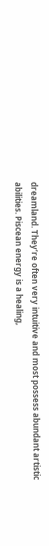dreamland. They’re often very intuitive and most possess abundant artistic abilities. Piscean energy is a healing,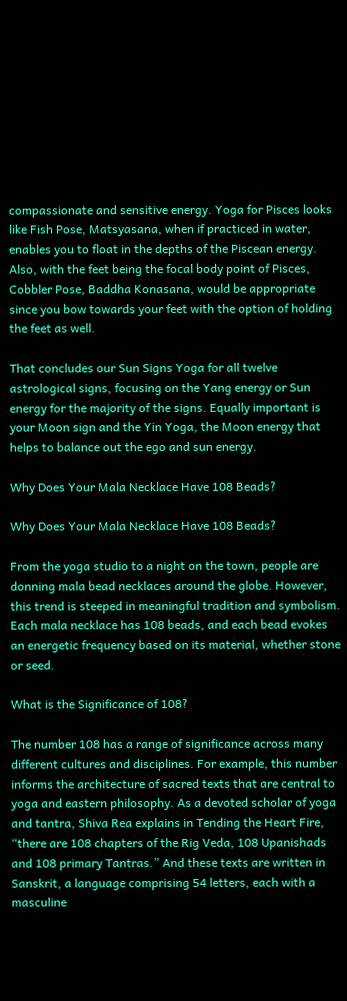compassionate and sensitive energy. Yoga for Pisces looks like Fish Pose, Matsyasana, when if practiced in water, enables you to float in the depths of the Piscean energy. Also, with the feet being the focal body point of Pisces, Cobbler Pose, Baddha Konasana, would be appropriate since you bow towards your feet with the option of holding the feet as well.

That concludes our Sun Signs Yoga for all twelve astrological signs, focusing on the Yang energy or Sun energy for the majority of the signs. Equally important is your Moon sign and the Yin Yoga, the Moon energy that helps to balance out the ego and sun energy.

Why Does Your Mala Necklace Have 108 Beads?

Why Does Your Mala Necklace Have 108 Beads?

From the yoga studio to a night on the town, people are donning mala bead necklaces around the globe. However, this trend is steeped in meaningful tradition and symbolism. Each mala necklace has 108 beads, and each bead evokes an energetic frequency based on its material, whether stone or seed.

What is the Significance of 108?

The number 108 has a range of significance across many different cultures and disciplines. For example, this number informs the architecture of sacred texts that are central to yoga and eastern philosophy. As a devoted scholar of yoga and tantra, Shiva Rea explains in Tending the Heart Fire, “there are 108 chapters of the Rig Veda, 108 Upanishads and 108 primary Tantras.” And these texts are written in Sanskrit, a language comprising 54 letters, each with a masculine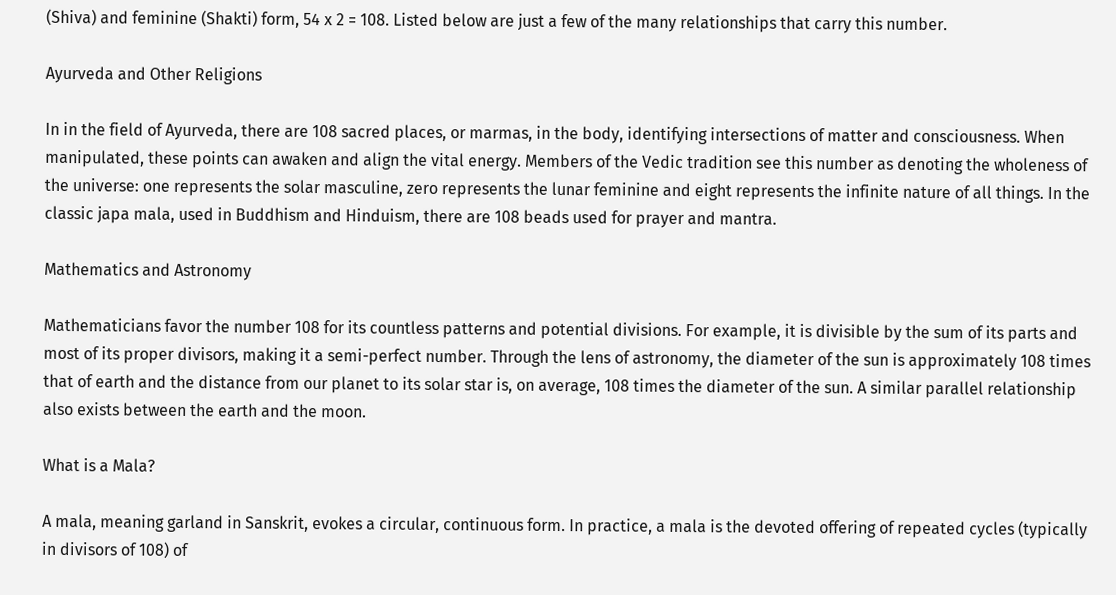(Shiva) and feminine (Shakti) form, 54 x 2 = 108. Listed below are just a few of the many relationships that carry this number.

Ayurveda and Other Religions

In in the field of Ayurveda, there are 108 sacred places, or marmas, in the body, identifying intersections of matter and consciousness. When manipulated, these points can awaken and align the vital energy. Members of the Vedic tradition see this number as denoting the wholeness of the universe: one represents the solar masculine, zero represents the lunar feminine and eight represents the infinite nature of all things. In the classic japa mala, used in Buddhism and Hinduism, there are 108 beads used for prayer and mantra.

Mathematics and Astronomy

Mathematicians favor the number 108 for its countless patterns and potential divisions. For example, it is divisible by the sum of its parts and most of its proper divisors, making it a semi-perfect number. Through the lens of astronomy, the diameter of the sun is approximately 108 times that of earth and the distance from our planet to its solar star is, on average, 108 times the diameter of the sun. A similar parallel relationship also exists between the earth and the moon.

What is a Mala?

A mala, meaning garland in Sanskrit, evokes a circular, continuous form. In practice, a mala is the devoted offering of repeated cycles (typically in divisors of 108) of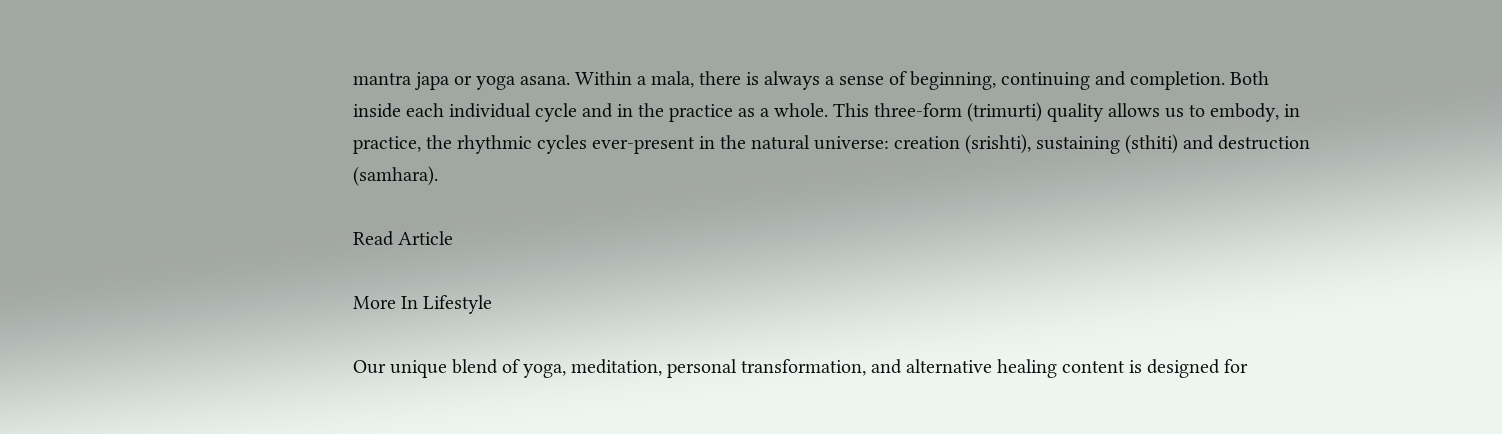mantra japa or yoga asana. Within a mala, there is always a sense of beginning, continuing and completion. Both inside each individual cycle and in the practice as a whole. This three-form (trimurti) quality allows us to embody, in practice, the rhythmic cycles ever-present in the natural universe: creation (srishti), sustaining (sthiti) and destruction (samhara).

Read Article

More In Lifestyle

Our unique blend of yoga, meditation, personal transformation, and alternative healing content is designed for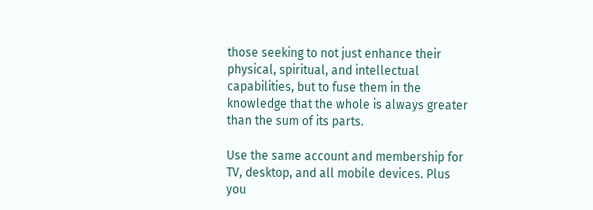those seeking to not just enhance their physical, spiritual, and intellectual capabilities, but to fuse them in the knowledge that the whole is always greater than the sum of its parts.

Use the same account and membership for TV, desktop, and all mobile devices. Plus you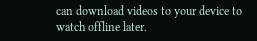can download videos to your device to watch offline later.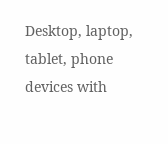Desktop, laptop, tablet, phone devices with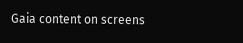Gaia content on screens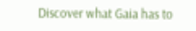Discover what Gaia has to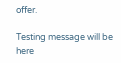offer.

Testing message will be here